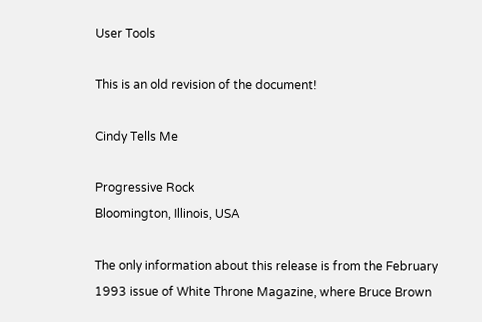User Tools

This is an old revision of the document!

Cindy Tells Me

Progressive Rock
Bloomington, Illinois, USA

The only information about this release is from the February 1993 issue of White Throne Magazine, where Bruce Brown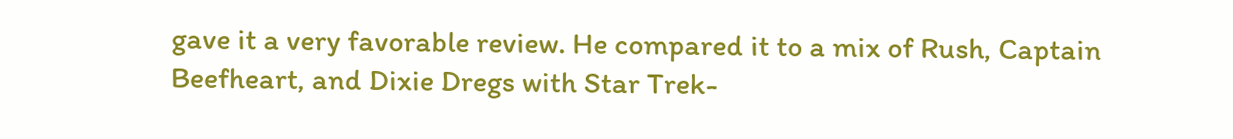gave it a very favorable review. He compared it to a mix of Rush, Captain Beefheart, and Dixie Dregs with Star Trek-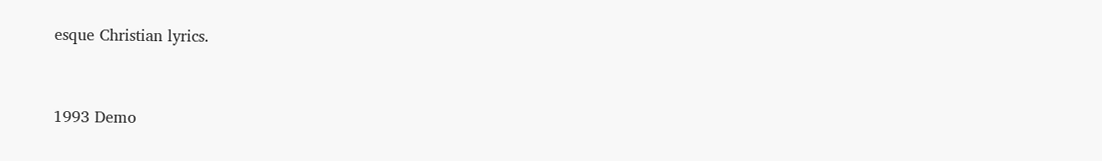esque Christian lyrics.


1993 Demo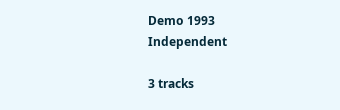Demo 1993 Independent

3 tracks